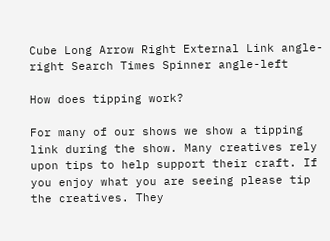Cube Long Arrow Right External Link angle-right Search Times Spinner angle-left

How does tipping work?

For many of our shows we show a tipping link during the show. Many creatives rely upon tips to help support their craft. If you enjoy what you are seeing please tip the creatives. They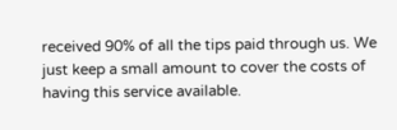received 90% of all the tips paid through us. We just keep a small amount to cover the costs of having this service available.